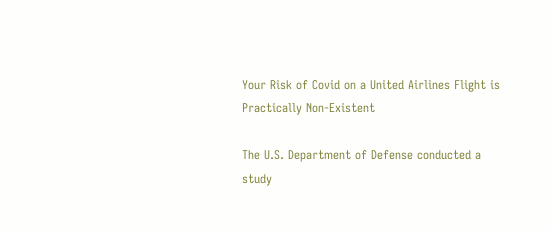Your Risk of Covid on a United Airlines Flight is Practically Non-Existent

The U.S. Department of Defense conducted a study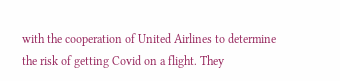with the cooperation of United Airlines to determine the risk of getting Covid on a flight. They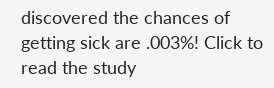discovered the chances of getting sick are .003%! Click to read the study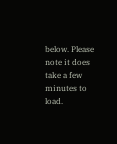below. Please note it does take a few minutes to load.